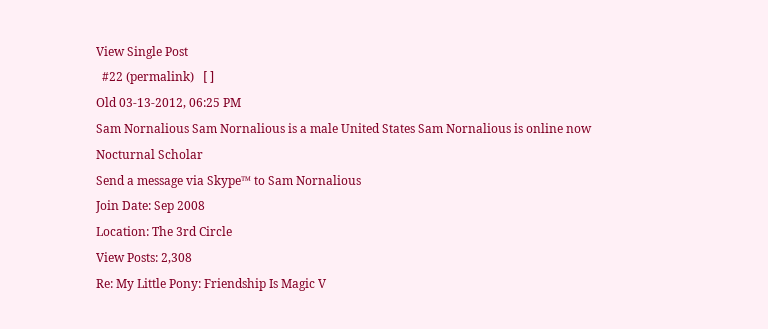View Single Post
  #22 (permalink)   [ ]
Old 03-13-2012, 06:25 PM
Sam Nornalious Sam Nornalious is a male United States Sam Nornalious is online now
Nocturnal Scholar
Send a message via Skype™ to Sam Nornalious
Join Date: Sep 2008
Location: The 3rd Circle
View Posts: 2,308
Re: My Little Pony: Friendship Is Magic V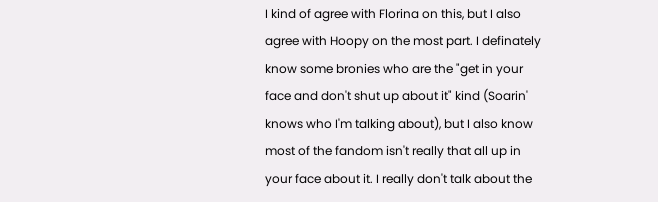I kind of agree with Florina on this, but I also agree with Hoopy on the most part. I definately know some bronies who are the "get in your face and don't shut up about it" kind (Soarin' knows who I'm talking about), but I also know most of the fandom isn't really that all up in your face about it. I really don't talk about the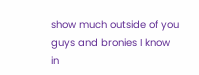show much outside of you guys and bronies I know in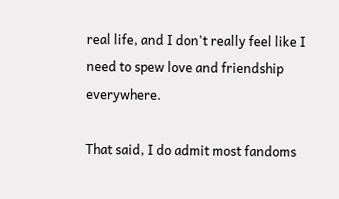real life, and I don't really feel like I need to spew love and friendship everywhere.

That said, I do admit most fandoms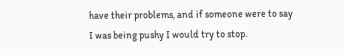have their problems, and if someone were to say I was being pushy I would try to stop.